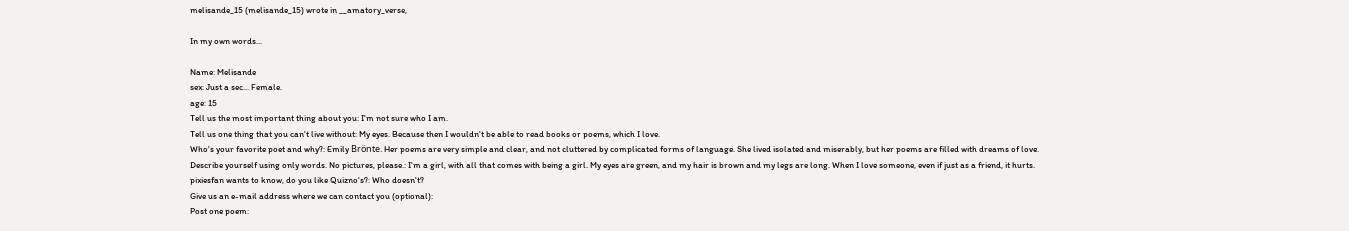melisande_15 (melisande_15) wrote in __amatory_verse,

In my own words...

Name: Melisande
sex: Just a sec... Female.
age: 15
Tell us the most important thing about you: I'm not sure who I am.
Tell us one thing that you can't live without: My eyes. Because then I wouldn't be able to read books or poems, which I love.
Who's your favorite poet and why?: Emily Brönte. Her poems are very simple and clear, and not cluttered by complicated forms of language. She lived isolated and miserably, but her poems are filled with dreams of love.
Describe yourself using only words. No pictures, please.: I'm a girl, with all that comes with being a girl. My eyes are green, and my hair is brown and my legs are long. When I love someone, even if just as a friend, it hurts.
pixiesfan wants to know, do you like Quizno's?: Who doesn't?
Give us an e-mail address where we can contact you (optional):
Post one poem: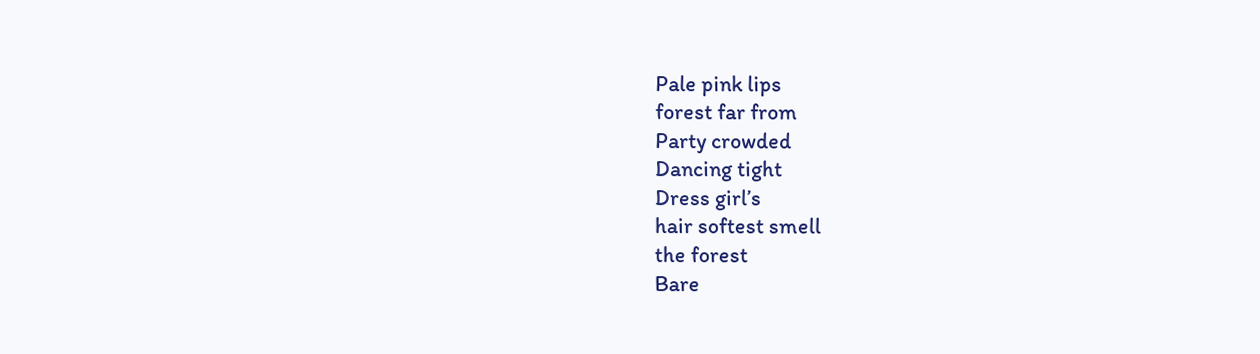Pale pink lips
forest far from
Party crowded
Dancing tight
Dress girl’s
hair softest smell
the forest
Bare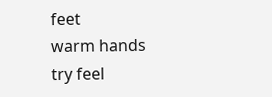feet
warm hands
try feel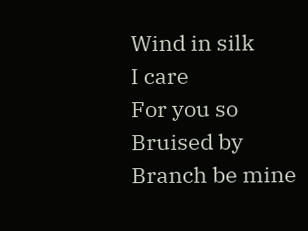Wind in silk
I care
For you so
Bruised by
Branch be mine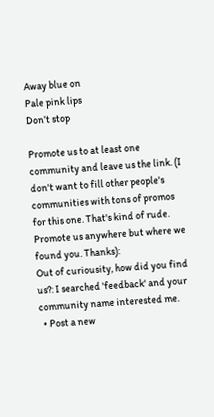Away blue on
Pale pink lips
Don’t stop

Promote us to at least one community and leave us the link. (I don't want to fill other people's communities with tons of promos for this one. That's kind of rude. Promote us anywhere but where we found you. Thanks):
Out of curiousity, how did you find us?: I searched 'feedback' and your community name interested me.
  • Post a new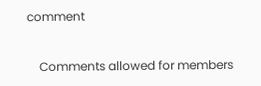comment


    Comments allowed for members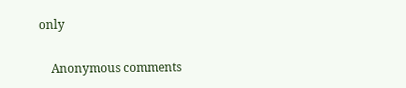only

    Anonymous comments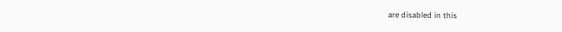are disabled in this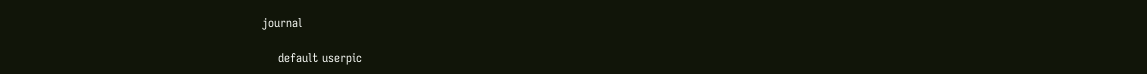journal

    default userpic